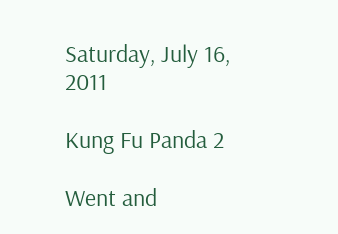Saturday, July 16, 2011

Kung Fu Panda 2

Went and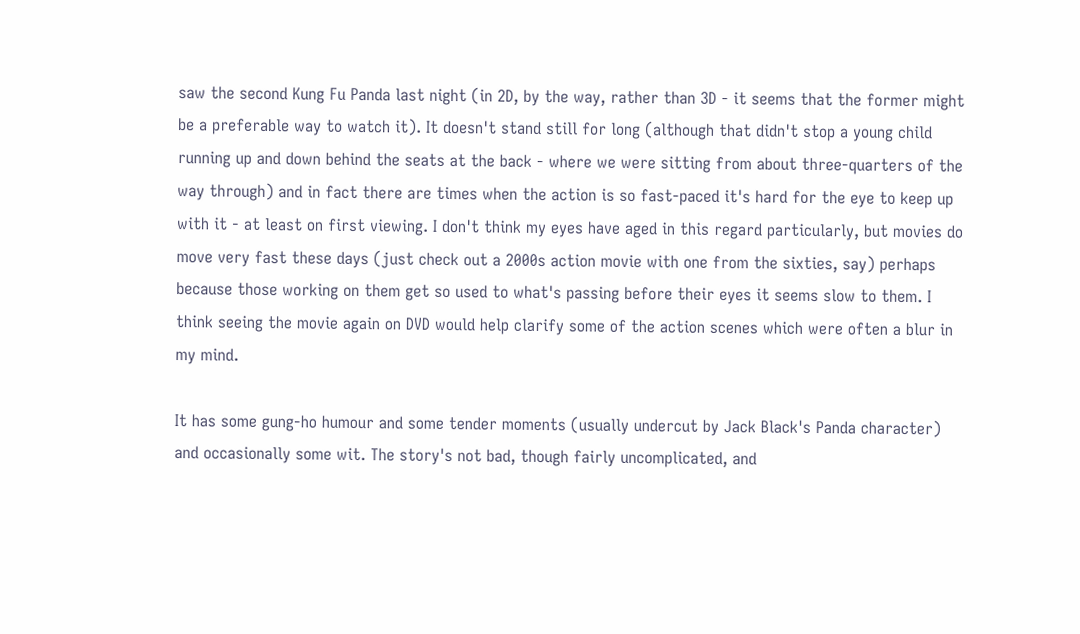saw the second Kung Fu Panda last night (in 2D, by the way, rather than 3D - it seems that the former might be a preferable way to watch it). It doesn't stand still for long (although that didn't stop a young child running up and down behind the seats at the back - where we were sitting from about three-quarters of the way through) and in fact there are times when the action is so fast-paced it's hard for the eye to keep up with it - at least on first viewing. I don't think my eyes have aged in this regard particularly, but movies do move very fast these days (just check out a 2000s action movie with one from the sixties, say) perhaps because those working on them get so used to what's passing before their eyes it seems slow to them. I think seeing the movie again on DVD would help clarify some of the action scenes which were often a blur in my mind.

It has some gung-ho humour and some tender moments (usually undercut by Jack Black's Panda character) and occasionally some wit. The story's not bad, though fairly uncomplicated, and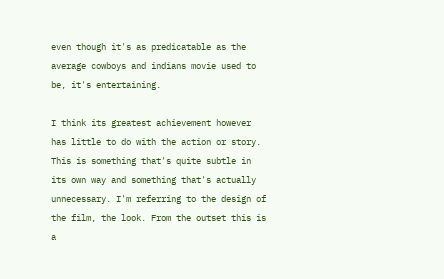even though it's as predicatable as the average cowboys and indians movie used to be, it's entertaining.

I think its greatest achievement however has little to do with the action or story. This is something that's quite subtle in its own way and something that's actually unnecessary. I'm referring to the design of the film, the look. From the outset this is a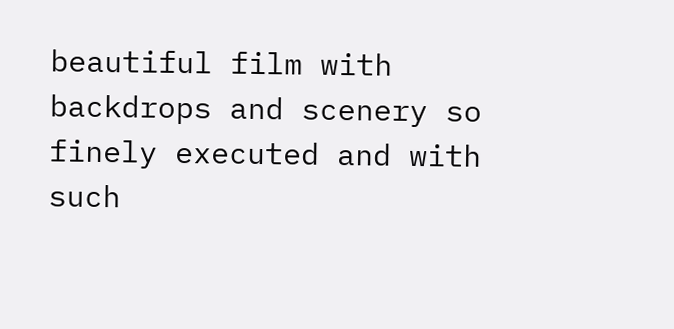beautiful film with backdrops and scenery so finely executed and with such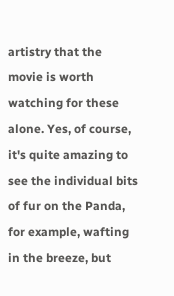artistry that the movie is worth watching for these alone. Yes, of course, it's quite amazing to see the individual bits of fur on the Panda, for example, wafting in the breeze, but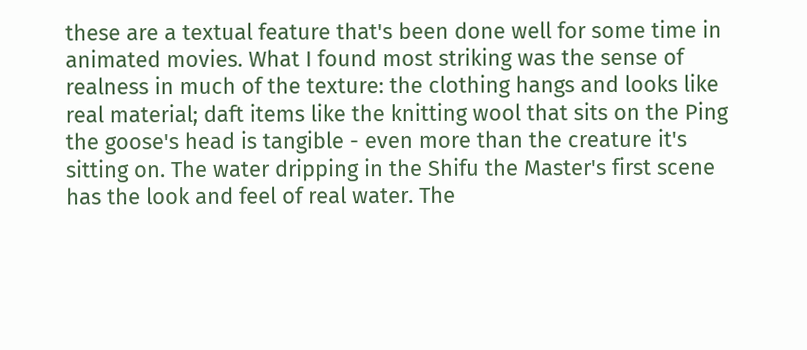these are a textual feature that's been done well for some time in animated movies. What I found most striking was the sense of realness in much of the texture: the clothing hangs and looks like real material; daft items like the knitting wool that sits on the Ping the goose's head is tangible - even more than the creature it's sitting on. The water dripping in the Shifu the Master's first scene has the look and feel of real water. The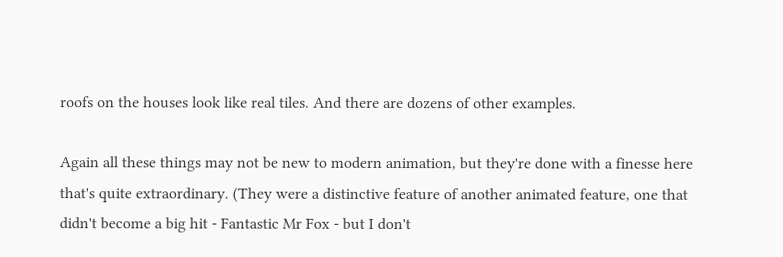roofs on the houses look like real tiles. And there are dozens of other examples.

Again all these things may not be new to modern animation, but they're done with a finesse here that's quite extraordinary. (They were a distinctive feature of another animated feature, one that didn't become a big hit - Fantastic Mr Fox - but I don't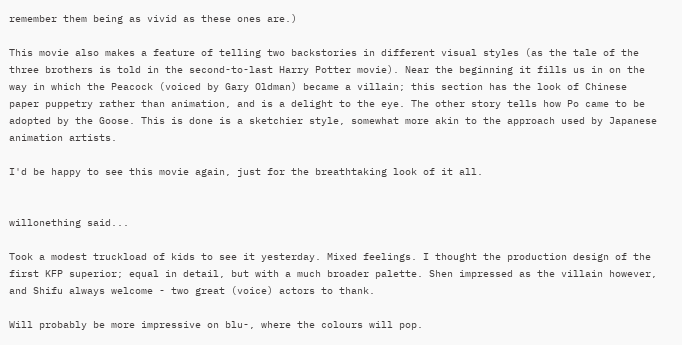remember them being as vivid as these ones are.)

This movie also makes a feature of telling two backstories in different visual styles (as the tale of the three brothers is told in the second-to-last Harry Potter movie). Near the beginning it fills us in on the way in which the Peacock (voiced by Gary Oldman) became a villain; this section has the look of Chinese paper puppetry rather than animation, and is a delight to the eye. The other story tells how Po came to be adopted by the Goose. This is done is a sketchier style, somewhat more akin to the approach used by Japanese animation artists.

I'd be happy to see this movie again, just for the breathtaking look of it all.


willonething said...

Took a modest truckload of kids to see it yesterday. Mixed feelings. I thought the production design of the first KFP superior; equal in detail, but with a much broader palette. Shen impressed as the villain however, and Shifu always welcome - two great (voice) actors to thank.

Will probably be more impressive on blu-, where the colours will pop.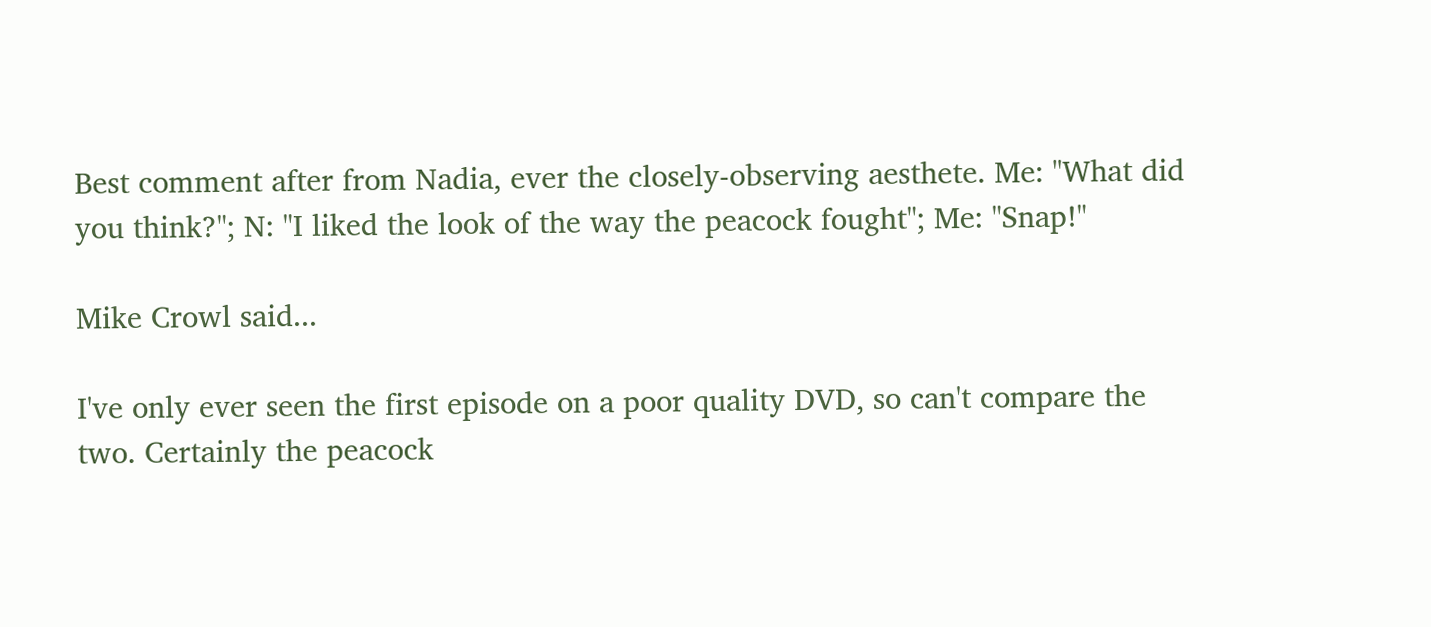Best comment after from Nadia, ever the closely-observing aesthete. Me: "What did you think?"; N: "I liked the look of the way the peacock fought"; Me: "Snap!"

Mike Crowl said...

I've only ever seen the first episode on a poor quality DVD, so can't compare the two. Certainly the peacock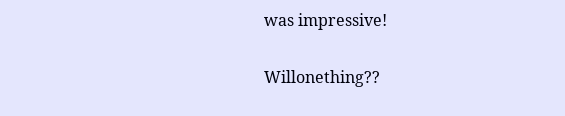was impressive!

Willonething??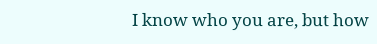I know who you are, but how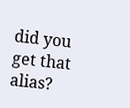did you get that alias?